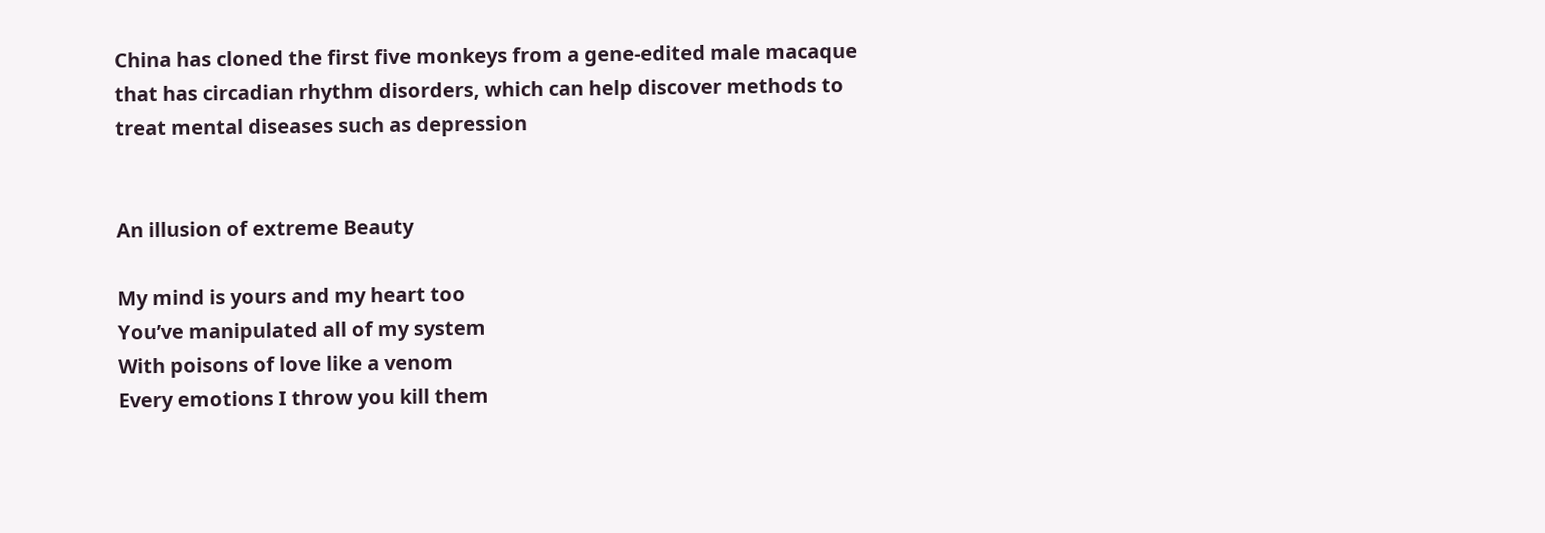China has cloned the first five monkeys from a gene-edited male macaque that has circadian rhythm disorders, which can help discover methods to treat mental diseases such as depression


An illusion of extreme Beauty

My mind is yours and my heart too
You’ve manipulated all of my system
With poisons of love like a venom
Every emotions I throw you kill them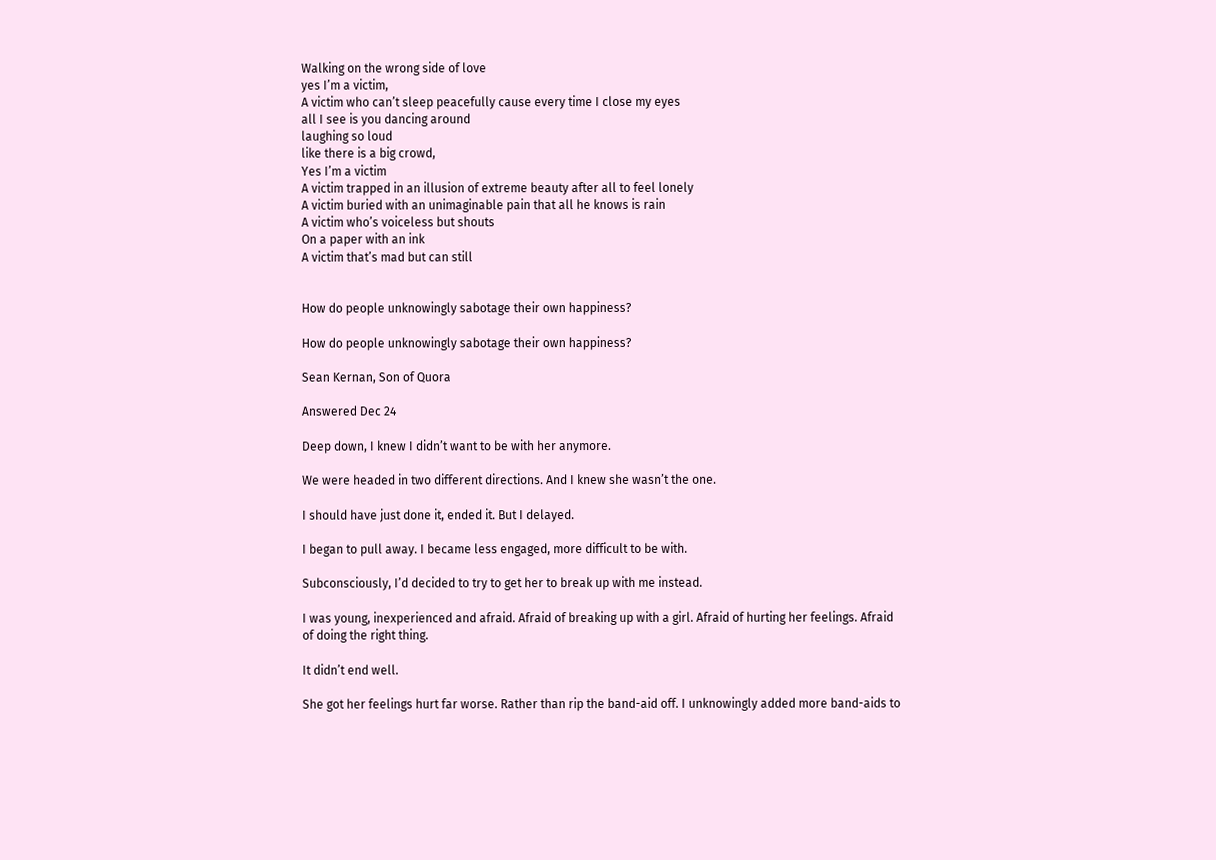Walking on the wrong side of love
yes I’m a victim,
A victim who can’t sleep peacefully cause every time I close my eyes
all I see is you dancing around
laughing so loud
like there is a big crowd,
Yes I’m a victim
A victim trapped in an illusion of extreme beauty after all to feel lonely
A victim buried with an unimaginable pain that all he knows is rain
A victim who’s voiceless but shouts
On a paper with an ink
A victim that’s mad but can still


How do people unknowingly sabotage their own happiness?

How do people unknowingly sabotage their own happiness?

Sean Kernan, Son of Quora

Answered Dec 24

Deep down, I knew I didn’t want to be with her anymore.

We were headed in two different directions. And I knew she wasn’t the one.

I should have just done it, ended it. But I delayed.

I began to pull away. I became less engaged, more difficult to be with.

Subconsciously, I’d decided to try to get her to break up with me instead.

I was young, inexperienced and afraid. Afraid of breaking up with a girl. Afraid of hurting her feelings. Afraid of doing the right thing.

It didn’t end well.

She got her feelings hurt far worse. Rather than rip the band-aid off. I unknowingly added more band-aids to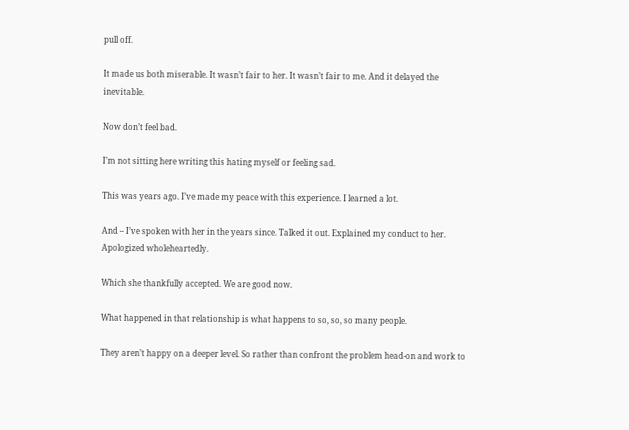pull off.

It made us both miserable. It wasn’t fair to her. It wasn’t fair to me. And it delayed the inevitable.

Now don’t feel bad.

I’m not sitting here writing this hating myself or feeling sad.

This was years ago. I’ve made my peace with this experience. I learned a lot.

And – I’ve spoken with her in the years since. Talked it out. Explained my conduct to her. Apologized wholeheartedly.

Which she thankfully accepted. We are good now.

What happened in that relationship is what happens to so, so, so many people.

They aren’t happy on a deeper level. So rather than confront the problem head-on and work to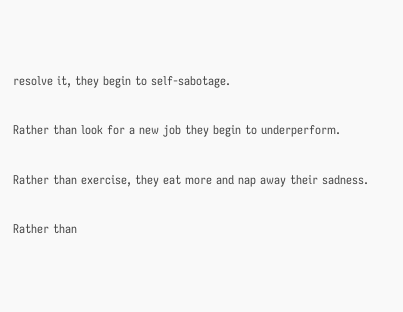resolve it, they begin to self-sabotage.

Rather than look for a new job they begin to underperform.

Rather than exercise, they eat more and nap away their sadness.

Rather than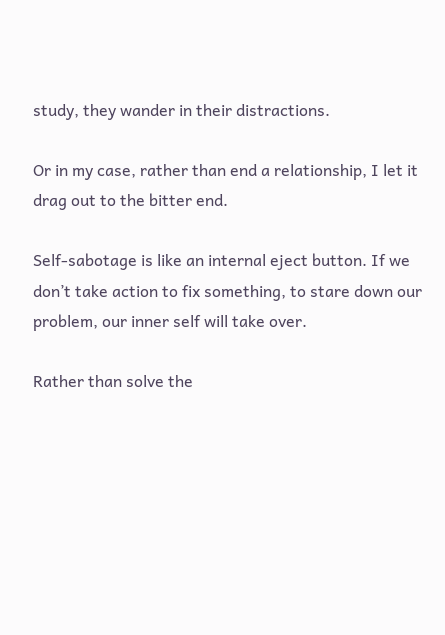study, they wander in their distractions.

Or in my case, rather than end a relationship, I let it drag out to the bitter end.

Self-sabotage is like an internal eject button. If we don’t take action to fix something, to stare down our problem, our inner self will take over.

Rather than solve the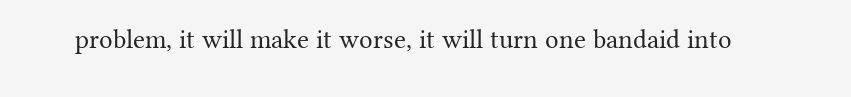problem, it will make it worse, it will turn one bandaid into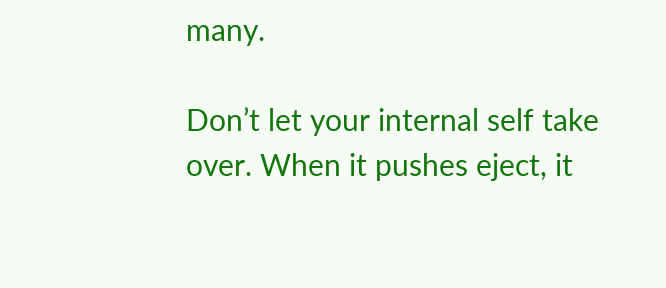many.

Don’t let your internal self take over. When it pushes eject, it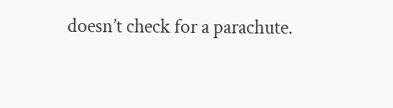doesn’t check for a parachute.